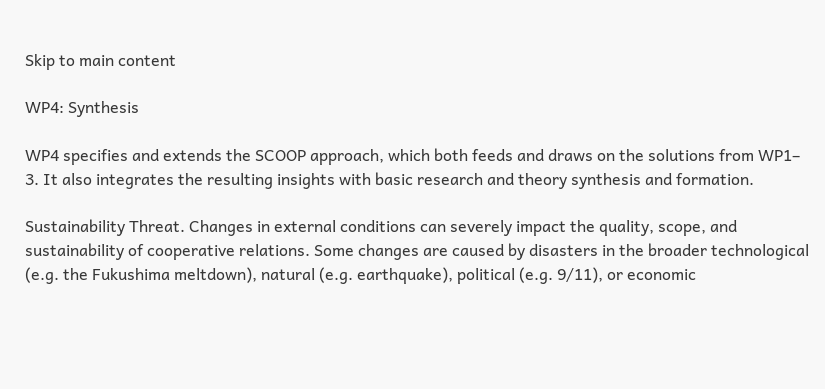Skip to main content

WP4: Synthesis

WP4 specifies and extends the SCOOP approach, which both feeds and draws on the solutions from WP1– 3. It also integrates the resulting insights with basic research and theory synthesis and formation.

Sustainability Threat. Changes in external conditions can severely impact the quality, scope, and sustainability of cooperative relations. Some changes are caused by disasters in the broader technological (e.g. the Fukushima meltdown), natural (e.g. earthquake), political (e.g. 9/11), or economic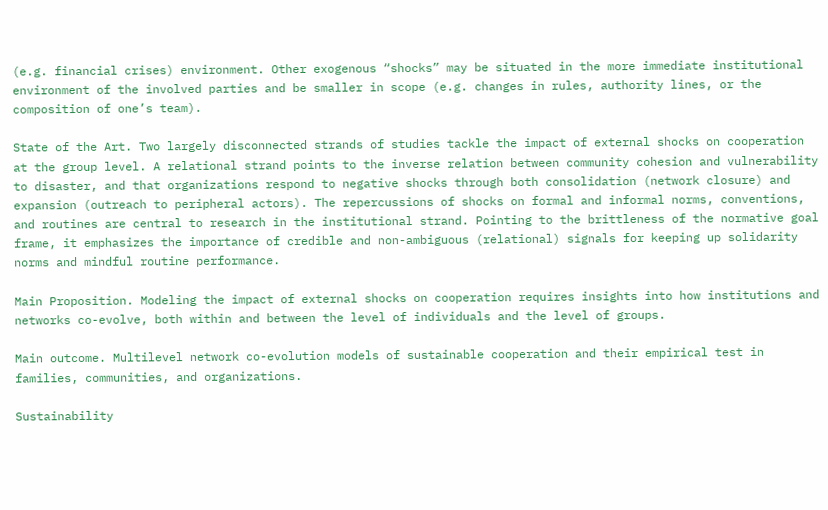(e.g. financial crises) environment. Other exogenous “shocks” may be situated in the more immediate institutional environment of the involved parties and be smaller in scope (e.g. changes in rules, authority lines, or the composition of one’s team).

State of the Art. Two largely disconnected strands of studies tackle the impact of external shocks on cooperation at the group level. A relational strand points to the inverse relation between community cohesion and vulnerability to disaster, and that organizations respond to negative shocks through both consolidation (network closure) and expansion (outreach to peripheral actors). The repercussions of shocks on formal and informal norms, conventions, and routines are central to research in the institutional strand. Pointing to the brittleness of the normative goal frame, it emphasizes the importance of credible and non-ambiguous (relational) signals for keeping up solidarity norms and mindful routine performance.

Main Proposition. Modeling the impact of external shocks on cooperation requires insights into how institutions and networks co-evolve, both within and between the level of individuals and the level of groups.

Main outcome. Multilevel network co-evolution models of sustainable cooperation and their empirical test in families, communities, and organizations.

Sustainability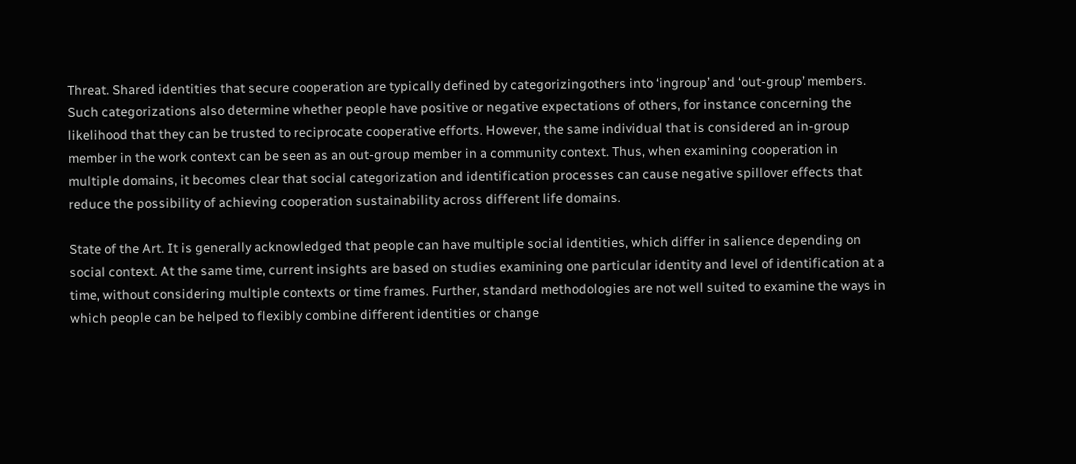Threat. Shared identities that secure cooperation are typically defined by categorizingothers into ‘ingroup’ and ‘out-group’ members. Such categorizations also determine whether people have positive or negative expectations of others, for instance concerning the likelihood that they can be trusted to reciprocate cooperative efforts. However, the same individual that is considered an in-group member in the work context can be seen as an out-group member in a community context. Thus, when examining cooperation in multiple domains, it becomes clear that social categorization and identification processes can cause negative spillover effects that reduce the possibility of achieving cooperation sustainability across different life domains.

State of the Art. It is generally acknowledged that people can have multiple social identities, which differ in salience depending on social context. At the same time, current insights are based on studies examining one particular identity and level of identification at a time, without considering multiple contexts or time frames. Further, standard methodologies are not well suited to examine the ways in which people can be helped to flexibly combine different identities or change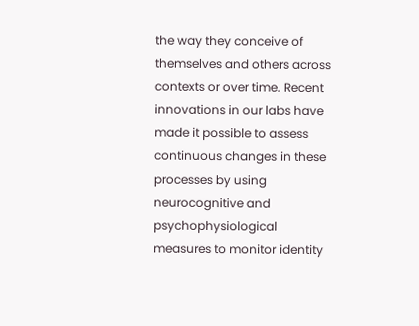the way they conceive of themselves and others across contexts or over time. Recent innovations in our labs have made it possible to assess continuous changes in these processes by using neurocognitive and psychophysiological measures to monitor identity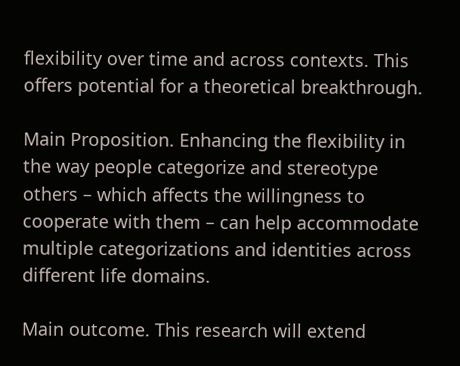flexibility over time and across contexts. This offers potential for a theoretical breakthrough.

Main Proposition. Enhancing the flexibility in the way people categorize and stereotype others – which affects the willingness to cooperate with them – can help accommodate multiple categorizations and identities across different life domains.

Main outcome. This research will extend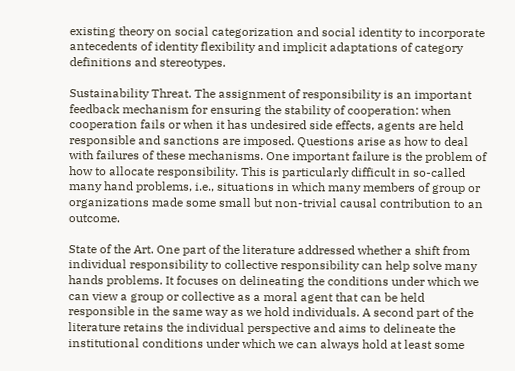existing theory on social categorization and social identity to incorporate antecedents of identity flexibility and implicit adaptations of category definitions and stereotypes.

Sustainability Threat. The assignment of responsibility is an important feedback mechanism for ensuring the stability of cooperation: when cooperation fails or when it has undesired side effects, agents are held responsible and sanctions are imposed. Questions arise as how to deal with failures of these mechanisms. One important failure is the problem of how to allocate responsibility. This is particularly difficult in so-called many hand problems, i.e., situations in which many members of group or organizations made some small but non-trivial causal contribution to an outcome.

State of the Art. One part of the literature addressed whether a shift from individual responsibility to collective responsibility can help solve many hands problems. It focuses on delineating the conditions under which we can view a group or collective as a moral agent that can be held responsible in the same way as we hold individuals. A second part of the literature retains the individual perspective and aims to delineate the institutional conditions under which we can always hold at least some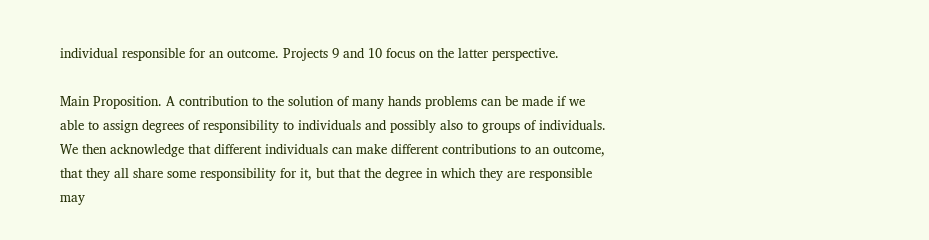individual responsible for an outcome. Projects 9 and 10 focus on the latter perspective.

Main Proposition. A contribution to the solution of many hands problems can be made if we able to assign degrees of responsibility to individuals and possibly also to groups of individuals. We then acknowledge that different individuals can make different contributions to an outcome, that they all share some responsibility for it, but that the degree in which they are responsible may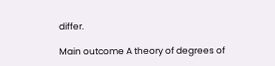differ.

Main outcome A theory of degrees of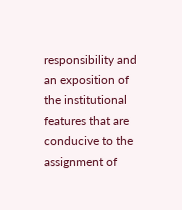responsibility and an exposition of the institutional features that are conducive to the assignment of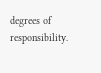degrees of responsibility.